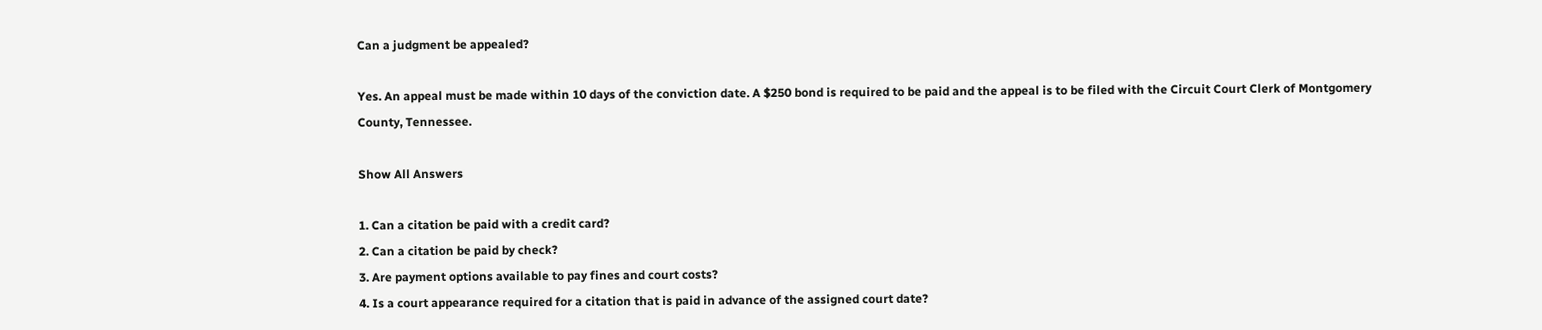Can a judgment be appealed?

Yes. An appeal must be made within 10 days of the conviction date. A $250 bond is required to be paid and the appeal is to be filed with the Circuit Court Clerk of Montgomery County, Tennessee.

Show All Answers

1. Can a citation be paid with a credit card?
2. Can a citation be paid by check?
3. Are payment options available to pay fines and court costs?
4. Is a court appearance required for a citation that is paid in advance of the assigned court date?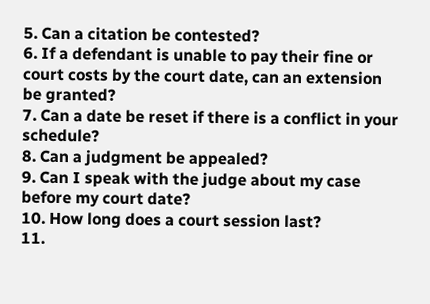5. Can a citation be contested?
6. If a defendant is unable to pay their fine or court costs by the court date, can an extension be granted?
7. Can a date be reset if there is a conflict in your schedule?
8. Can a judgment be appealed?
9. Can I speak with the judge about my case before my court date?
10. How long does a court session last?
11.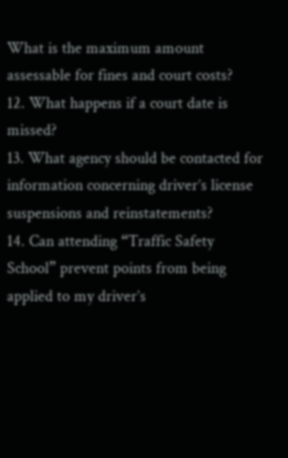What is the maximum amount assessable for fines and court costs?
12. What happens if a court date is missed?
13. What agency should be contacted for information concerning driver’s license suspensions and reinstatements?
14. Can attending “Traffic Safety School” prevent points from being applied to my driver’s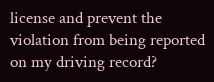license and prevent the violation from being reported on my driving record?